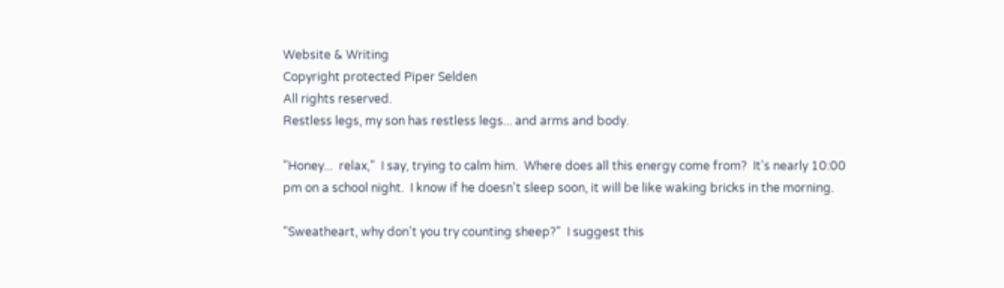Website & Writing
Copyright protected Piper Selden
All rights reserved.
Restless legs, my son has restless legs... and arms and body.

"Honey...  relax,"  I say, trying to calm him.  Where does all this energy come from?  It's nearly 10:00 pm on a school night.  I know if he doesn't sleep soon, it will be like waking bricks in the morning.

"Sweatheart, why don't you try counting sheep?"  I suggest this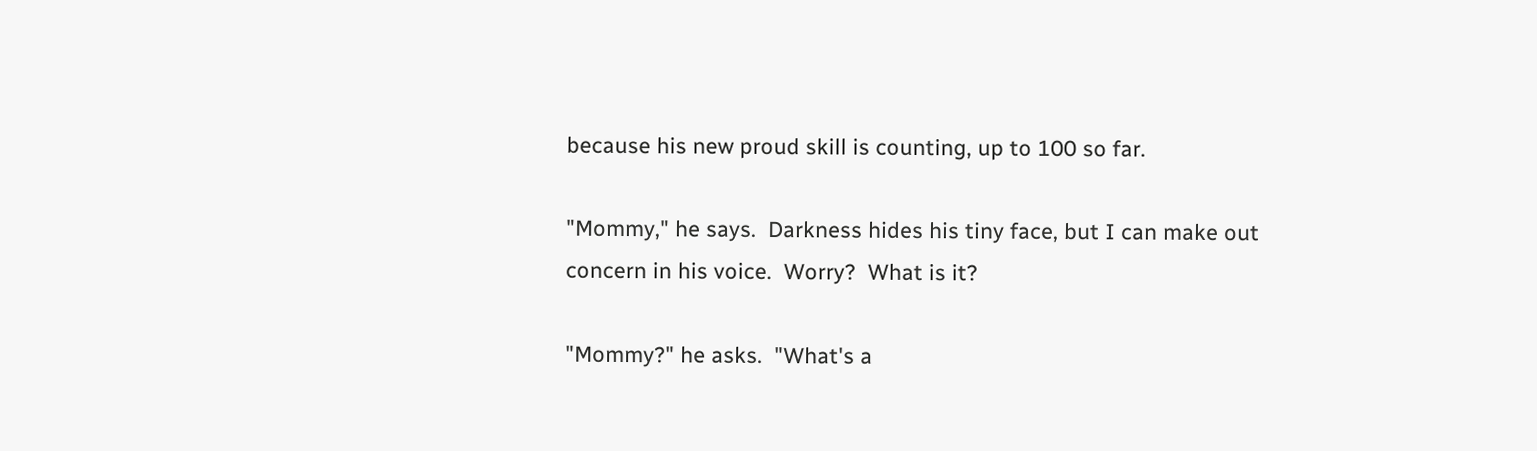because his new proud skill is counting, up to 100 so far.

"Mommy," he says.  Darkness hides his tiny face, but I can make out concern in his voice.  Worry?  What is it?

"Mommy?" he asks.  "What's a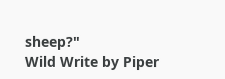sheep?"
Wild Write by Piper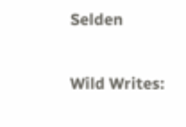Selden

Wild Writes: